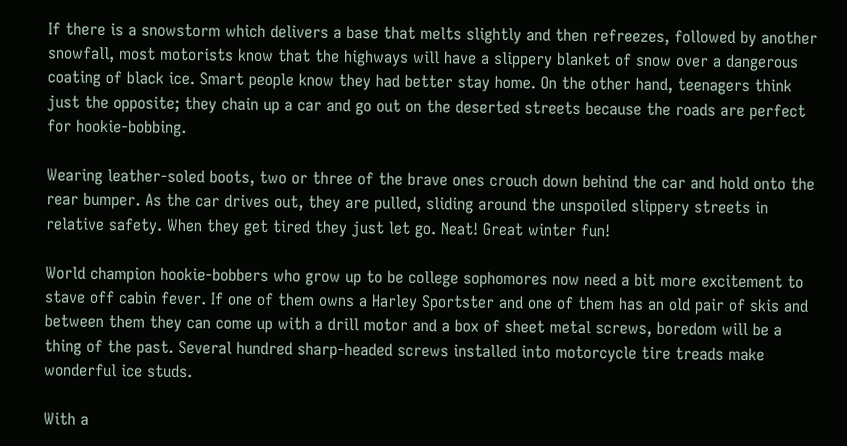If there is a snowstorm which delivers a base that melts slightly and then refreezes, followed by another snowfall, most motorists know that the highways will have a slippery blanket of snow over a dangerous coating of black ice. Smart people know they had better stay home. On the other hand, teenagers think just the opposite; they chain up a car and go out on the deserted streets because the roads are perfect for hookie-bobbing.

Wearing leather-soled boots, two or three of the brave ones crouch down behind the car and hold onto the rear bumper. As the car drives out, they are pulled, sliding around the unspoiled slippery streets in relative safety. When they get tired they just let go. Neat! Great winter fun!

World champion hookie-bobbers who grow up to be college sophomores now need a bit more excitement to stave off cabin fever. If one of them owns a Harley Sportster and one of them has an old pair of skis and between them they can come up with a drill motor and a box of sheet metal screws, boredom will be a thing of the past. Several hundred sharp-headed screws installed into motorcycle tire treads make wonderful ice studs.

With a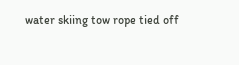water skiing tow rope tied off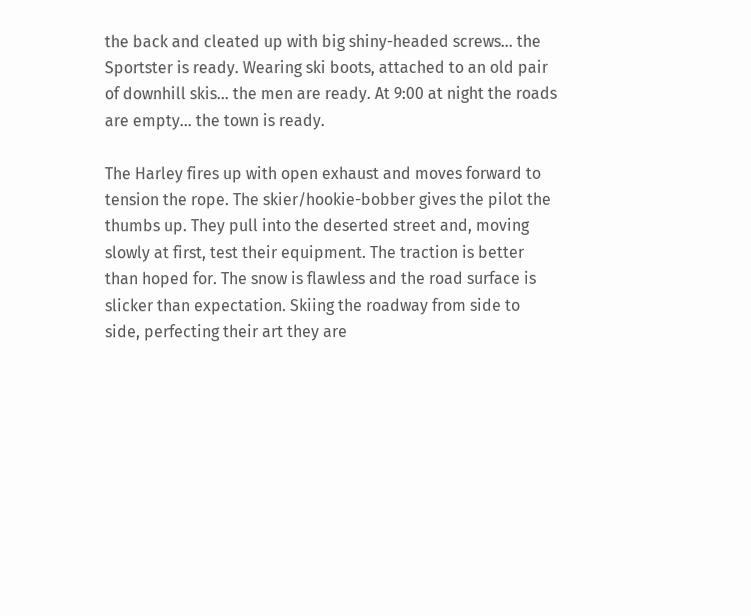the back and cleated up with big shiny-headed screws… the Sportster is ready. Wearing ski boots, attached to an old pair of downhill skis… the men are ready. At 9:00 at night the roads are empty… the town is ready.

The Harley fires up with open exhaust and moves forward to tension the rope. The skier/hookie-bobber gives the pilot the thumbs up. They pull into the deserted street and, moving slowly at first, test their equipment. The traction is better than hoped for. The snow is flawless and the road surface is slicker than expectation. Skiing the roadway from side to side, perfecting their art they are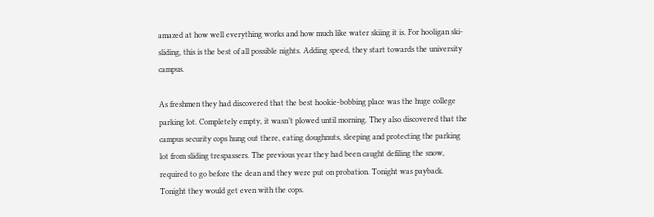amazed at how well everything works and how much like water skiing it is. For hooligan ski-sliding, this is the best of all possible nights. Adding speed, they start towards the university campus.

As freshmen they had discovered that the best hookie-bobbing place was the huge college parking lot. Completely empty, it wasn’t plowed until morning. They also discovered that the campus security cops hung out there, eating doughnuts, sleeping and protecting the parking lot from sliding trespassers. The previous year they had been caught defiling the snow, required to go before the dean and they were put on probation. Tonight was payback. Tonight they would get even with the cops.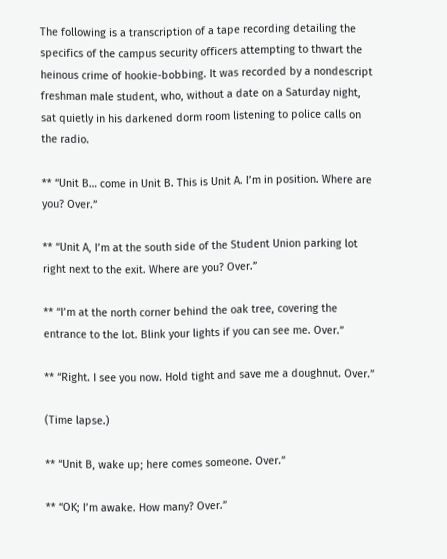The following is a transcription of a tape recording detailing the specifics of the campus security officers attempting to thwart the heinous crime of hookie-bobbing. It was recorded by a nondescript freshman male student, who, without a date on a Saturday night, sat quietly in his darkened dorm room listening to police calls on the radio.

** “Unit B… come in Unit B. This is Unit A. I’m in position. Where are you? Over.”

** “Unit A, I’m at the south side of the Student Union parking lot right next to the exit. Where are you? Over.”

** “I’m at the north corner behind the oak tree, covering the entrance to the lot. Blink your lights if you can see me. Over.”

** “Right. I see you now. Hold tight and save me a doughnut. Over.”

(Time lapse.)

** “Unit B, wake up; here comes someone. Over.”

** “OK; I’m awake. How many? Over.”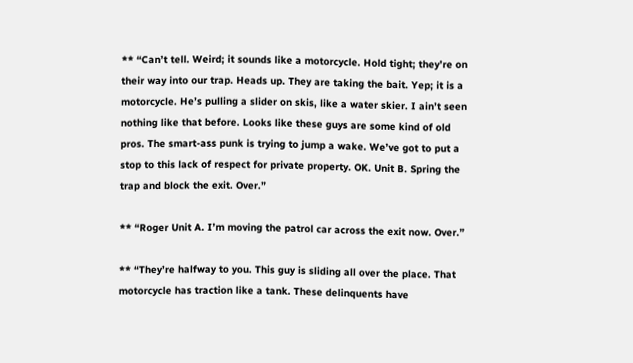** “Can’t tell. Weird; it sounds like a motorcycle. Hold tight; they’re on their way into our trap. Heads up. They are taking the bait. Yep; it is a motorcycle. He’s pulling a slider on skis, like a water skier. I ain’t seen nothing like that before. Looks like these guys are some kind of old pros. The smart-ass punk is trying to jump a wake. We’ve got to put a stop to this lack of respect for private property. OK. Unit B. Spring the trap and block the exit. Over.”

** “Roger Unit A. I’m moving the patrol car across the exit now. Over.”

** “They’re halfway to you. This guy is sliding all over the place. That motorcycle has traction like a tank. These delinquents have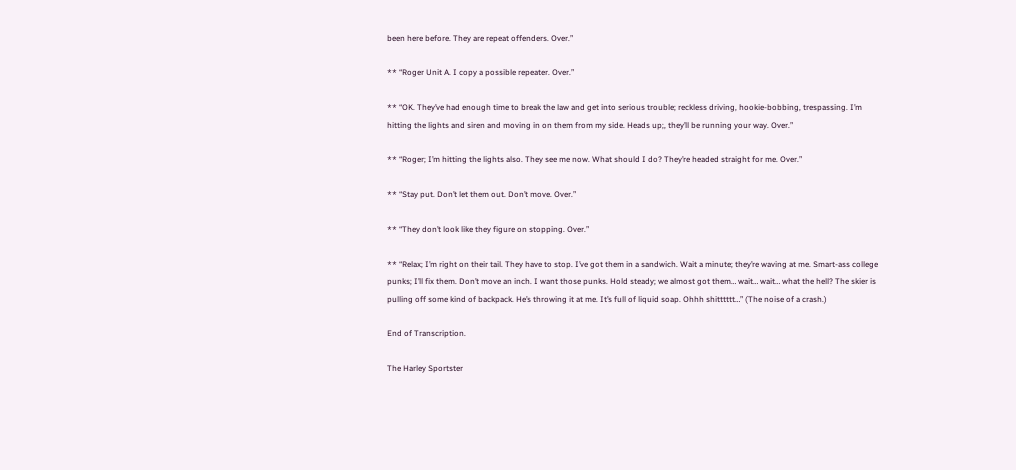been here before. They are repeat offenders. Over.”

** “Roger Unit A. I copy a possible repeater. Over.”

** “OK. They’ve had enough time to break the law and get into serious trouble; reckless driving, hookie-bobbing, trespassing. I’m hitting the lights and siren and moving in on them from my side. Heads up;, they’ll be running your way. Over.”

** “Roger; I’m hitting the lights also. They see me now. What should I do? They’re headed straight for me. Over.”

** “Stay put. Don’t let them out. Don’t move. Over.”

** “They don’t look like they figure on stopping. Over.”

** “Relax; I’m right on their tail. They have to stop. I’ve got them in a sandwich. Wait a minute; they’re waving at me. Smart-ass college punks; I’ll fix them. Don’t move an inch. I want those punks. Hold steady; we almost got them… wait… wait… what the hell? The skier is pulling off some kind of backpack. He’s throwing it at me. It’s full of liquid soap. Ohhh shitttttt…” (The noise of a crash.)

End of Transcription.

The Harley Sportster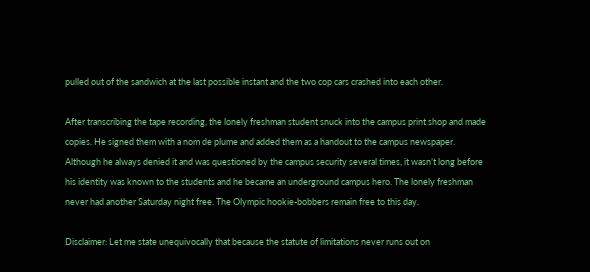pulled out of the sandwich at the last possible instant and the two cop cars crashed into each other.

After transcribing the tape recording, the lonely freshman student snuck into the campus print shop and made copies. He signed them with a nom de plume and added them as a handout to the campus newspaper. Although he always denied it and was questioned by the campus security several times, it wasn’t long before his identity was known to the students and he became an underground campus hero. The lonely freshman never had another Saturday night free. The Olympic hookie-bobbers remain free to this day.

Disclaimer: Let me state unequivocally that because the statute of limitations never runs out on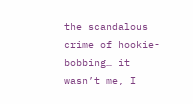the scandalous crime of hookie-bobbing… it wasn’t me, I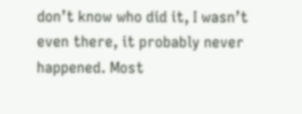don’t know who did it, I wasn’t even there, it probably never happened. Most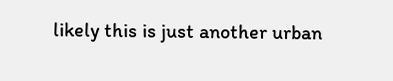likely this is just another urban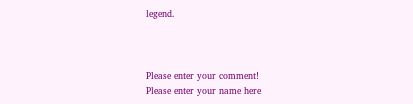legend.



Please enter your comment!
Please enter your name here